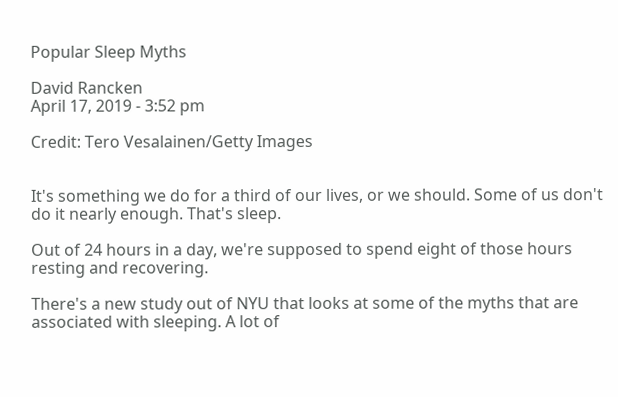Popular Sleep Myths

David Rancken
April 17, 2019 - 3:52 pm

Credit: Tero Vesalainen/Getty Images


It's something we do for a third of our lives, or we should. Some of us don't do it nearly enough. That's sleep.

Out of 24 hours in a day, we're supposed to spend eight of those hours resting and recovering.

There's a new study out of NYU that looks at some of the myths that are associated with sleeping. A lot of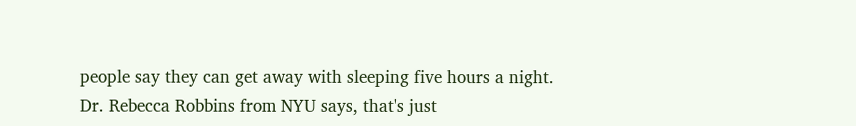people say they can get away with sleeping five hours a night. Dr. Rebecca Robbins from NYU says, that's just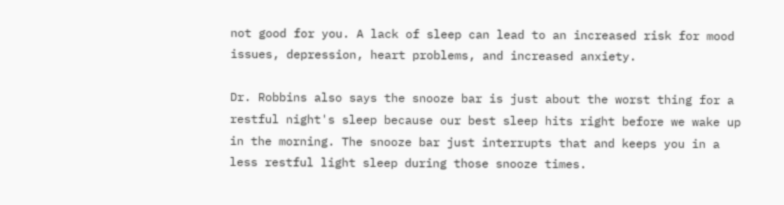not good for you. A lack of sleep can lead to an increased risk for mood issues, depression, heart problems, and increased anxiety.

Dr. Robbins also says the snooze bar is just about the worst thing for a restful night's sleep because our best sleep hits right before we wake up in the morning. The snooze bar just interrupts that and keeps you in a less restful light sleep during those snooze times.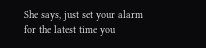She says, just set your alarm for the latest time you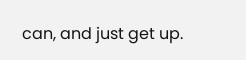can, and just get up.